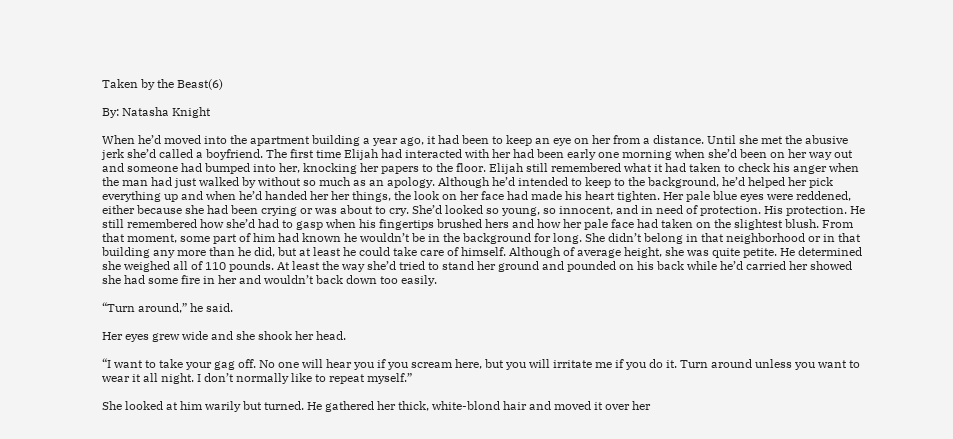Taken by the Beast(6)

By: Natasha Knight

When he’d moved into the apartment building a year ago, it had been to keep an eye on her from a distance. Until she met the abusive jerk she’d called a boyfriend. The first time Elijah had interacted with her had been early one morning when she’d been on her way out and someone had bumped into her, knocking her papers to the floor. Elijah still remembered what it had taken to check his anger when the man had just walked by without so much as an apology. Although he’d intended to keep to the background, he’d helped her pick everything up and when he’d handed her her things, the look on her face had made his heart tighten. Her pale blue eyes were reddened, either because she had been crying or was about to cry. She’d looked so young, so innocent, and in need of protection. His protection. He still remembered how she’d had to gasp when his fingertips brushed hers and how her pale face had taken on the slightest blush. From that moment, some part of him had known he wouldn’t be in the background for long. She didn’t belong in that neighborhood or in that building any more than he did, but at least he could take care of himself. Although of average height, she was quite petite. He determined she weighed all of 110 pounds. At least the way she’d tried to stand her ground and pounded on his back while he’d carried her showed she had some fire in her and wouldn’t back down too easily.

“Turn around,” he said.

Her eyes grew wide and she shook her head.

“I want to take your gag off. No one will hear you if you scream here, but you will irritate me if you do it. Turn around unless you want to wear it all night. I don’t normally like to repeat myself.”

She looked at him warily but turned. He gathered her thick, white-blond hair and moved it over her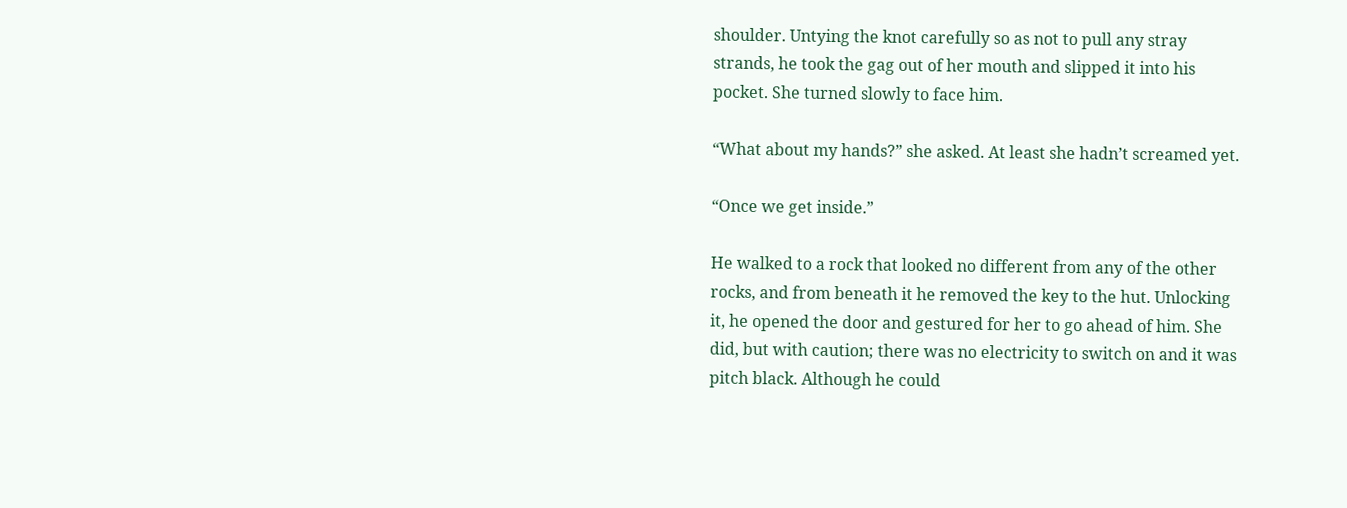shoulder. Untying the knot carefully so as not to pull any stray strands, he took the gag out of her mouth and slipped it into his pocket. She turned slowly to face him.

“What about my hands?” she asked. At least she hadn’t screamed yet.

“Once we get inside.”

He walked to a rock that looked no different from any of the other rocks, and from beneath it he removed the key to the hut. Unlocking it, he opened the door and gestured for her to go ahead of him. She did, but with caution; there was no electricity to switch on and it was pitch black. Although he could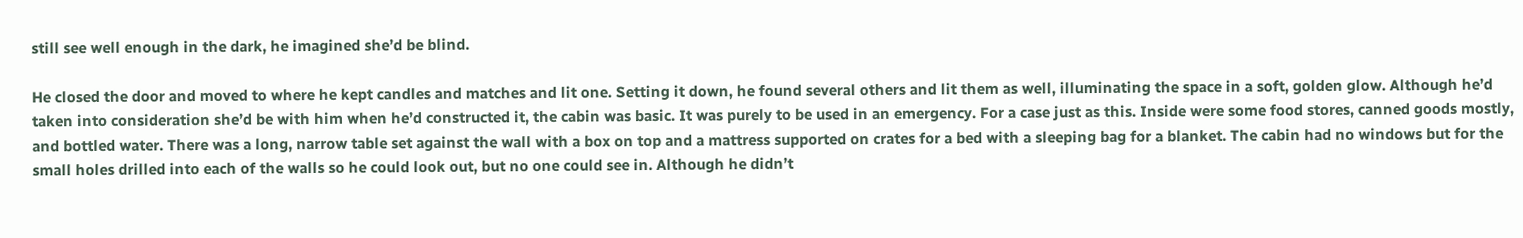still see well enough in the dark, he imagined she’d be blind.

He closed the door and moved to where he kept candles and matches and lit one. Setting it down, he found several others and lit them as well, illuminating the space in a soft, golden glow. Although he’d taken into consideration she’d be with him when he’d constructed it, the cabin was basic. It was purely to be used in an emergency. For a case just as this. Inside were some food stores, canned goods mostly, and bottled water. There was a long, narrow table set against the wall with a box on top and a mattress supported on crates for a bed with a sleeping bag for a blanket. The cabin had no windows but for the small holes drilled into each of the walls so he could look out, but no one could see in. Although he didn’t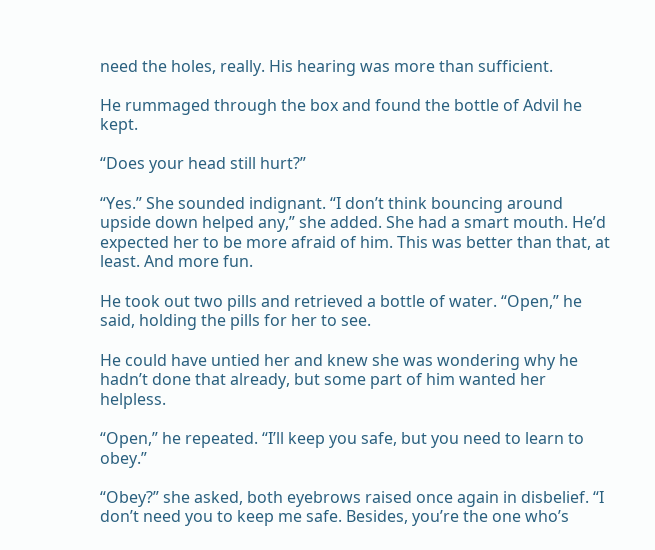need the holes, really. His hearing was more than sufficient.

He rummaged through the box and found the bottle of Advil he kept.

“Does your head still hurt?”

“Yes.” She sounded indignant. “I don’t think bouncing around upside down helped any,” she added. She had a smart mouth. He’d expected her to be more afraid of him. This was better than that, at least. And more fun.

He took out two pills and retrieved a bottle of water. “Open,” he said, holding the pills for her to see.

He could have untied her and knew she was wondering why he hadn’t done that already, but some part of him wanted her helpless.

“Open,” he repeated. “I’ll keep you safe, but you need to learn to obey.”

“Obey?” she asked, both eyebrows raised once again in disbelief. “I don’t need you to keep me safe. Besides, you’re the one who’s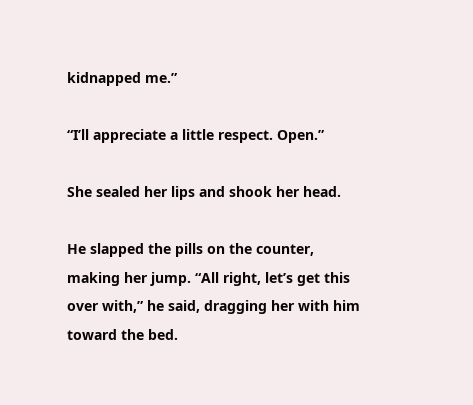kidnapped me.”

“I’ll appreciate a little respect. Open.”

She sealed her lips and shook her head.

He slapped the pills on the counter, making her jump. “All right, let’s get this over with,” he said, dragging her with him toward the bed.